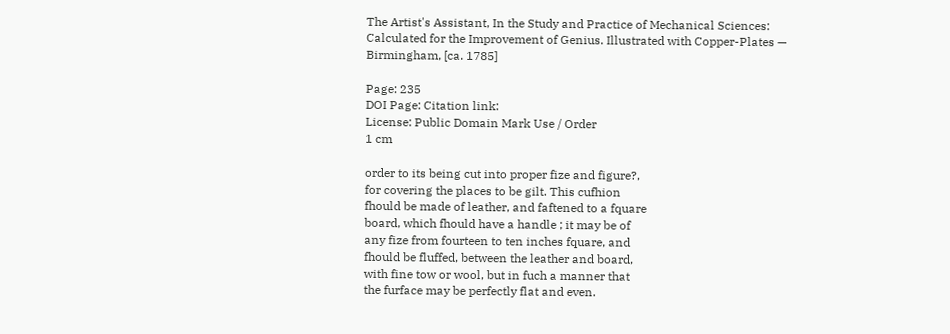The Artist's Assistant, In the Study and Practice of Mechanical Sciences: Calculated for the Improvement of Genius. Illustrated with Copper-Plates — Birmingham, [ca. 1785]

Page: 235
DOI Page: Citation link:
License: Public Domain Mark Use / Order
1 cm

order to its being cut into proper fize and figure?,
for covering the places to be gilt. This cufhion
fhould be made of leather, and faftened to a fquare
board, which fhould have a handle ; it may be of
any fize from fourteen to ten inches fquare, and
fhould be fluffed, between the leather and board,
with fine tow or wool, but in fuch a manner that
the furface may be perfectly flat and even.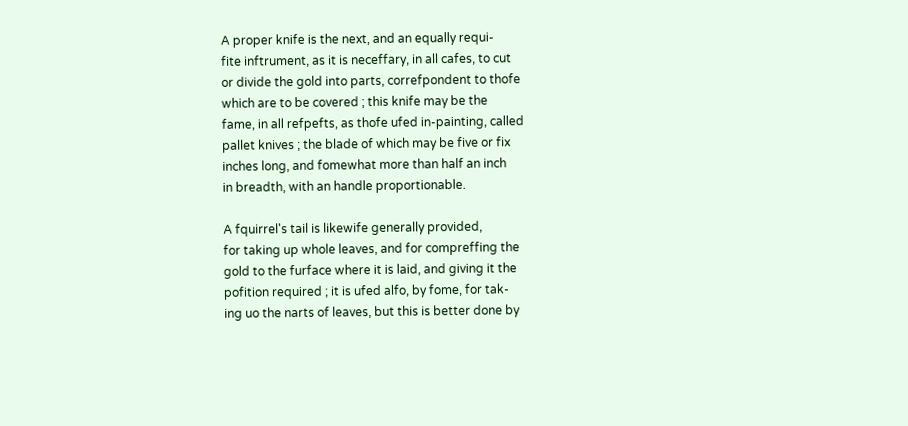A proper knife is the next, and an equally requi-
fite inftrument, as it is neceffary, in all cafes, to cut
or divide the gold into parts, correfpondent to thofe
which are to be covered ; this knife may be the
fame, in all refpefts, as thofe ufed in-painting, called
pallet knives ; the blade of which may be five or fix
inches long, and fomewhat more than half an inch
in breadth, with an handle proportionable.

A fquirrel's tail is likewife generally provided,
for taking up whole leaves, and for compreffing the
gold to the furface where it is laid, and giving it the
pofition required ; it is ufed alfo, by fome, for tak-
ing uo the narts of leaves, but this is better done by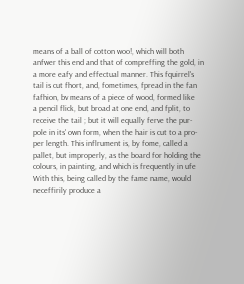means of a ball of cotton woo!, which will both
anfwer this end and that of compreffing the gold, in
a more eafy and effectual manner. This fquirrel's
tail is cut fhort, and, fometimes, fpread in the fan
fafhion, bv means of a piece of wood, formed like
a pencil flick, but broad at one end, and fplit, to
receive the tail ; but it will equally ferve the pur-
pole in its' own form, when the hair is cut to a pro-
per length. This inflrument is, by fome, called a
pallet, but improperly, as the board for holding the
colours, in painting, and which is frequently in ufe
With this, being called by the fame name, would
neceffirily produce a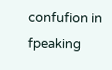confufion in fpeaking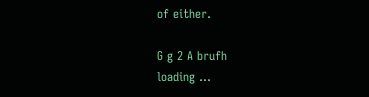of either.

G g 2 A brufh
loading ...